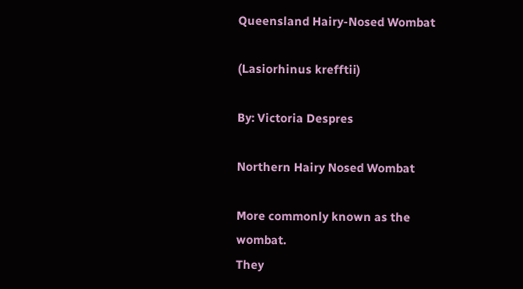Queensland Hairy-Nosed Wombat

(Lasiorhinus krefftii)

By: Victoria Despres

Northern Hairy Nosed Wombat

More commonly known as the wombat.
They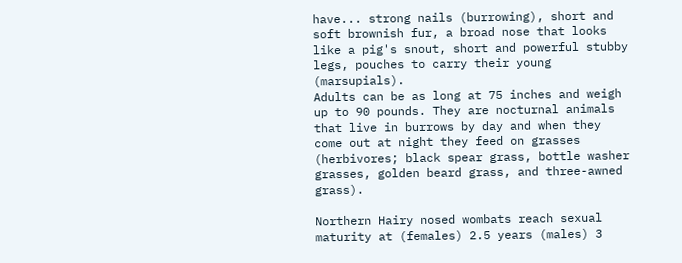have... strong nails (burrowing), short and soft brownish fur, a broad nose that looks like a pig's snout, short and powerful stubby legs, pouches to carry their young (marsupials).
Adults can be as long at 75 inches and weigh up to 90 pounds. They are nocturnal animals that live in burrows by day and when they come out at night they feed on grasses (herbivores; black spear grass, bottle washer grasses, golden beard grass, and three-awned grass).

Northern Hairy nosed wombats reach sexual maturity at (females) 2.5 years (males) 3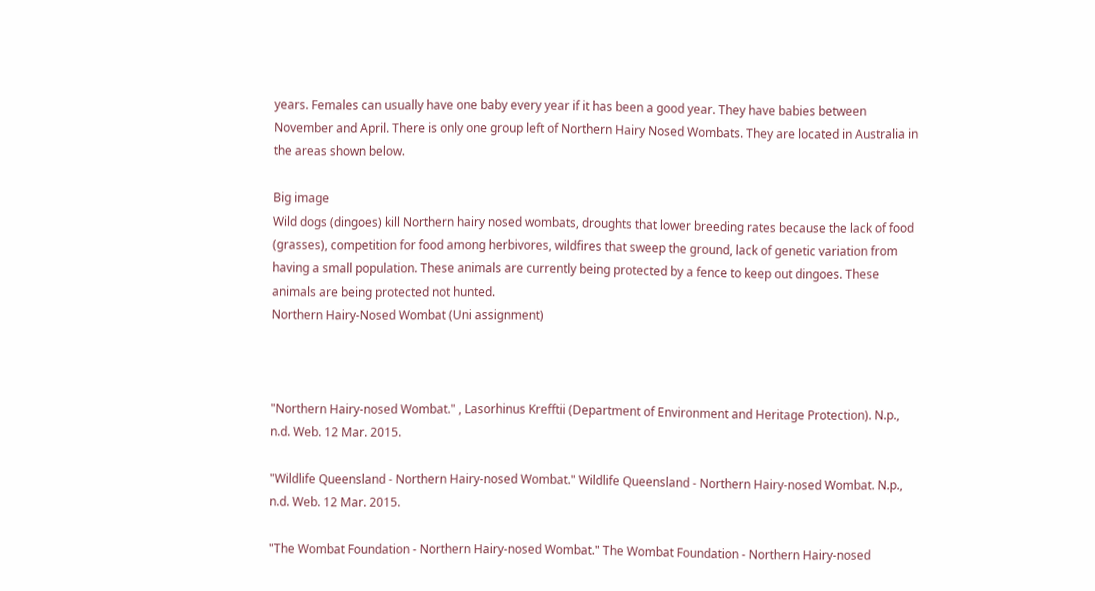years. Females can usually have one baby every year if it has been a good year. They have babies between November and April. There is only one group left of Northern Hairy Nosed Wombats. They are located in Australia in the areas shown below.

Big image
Wild dogs (dingoes) kill Northern hairy nosed wombats, droughts that lower breeding rates because the lack of food (grasses), competition for food among herbivores, wildfires that sweep the ground, lack of genetic variation from having a small population. These animals are currently being protected by a fence to keep out dingoes. These animals are being protected not hunted.
Northern Hairy-Nosed Wombat (Uni assignment)



"Northern Hairy-nosed Wombat." , Lasorhinus Krefftii (Department of Environment and Heritage Protection). N.p., n.d. Web. 12 Mar. 2015.

"Wildlife Queensland - Northern Hairy-nosed Wombat." Wildlife Queensland - Northern Hairy-nosed Wombat. N.p., n.d. Web. 12 Mar. 2015.

"The Wombat Foundation - Northern Hairy-nosed Wombat." The Wombat Foundation - Northern Hairy-nosed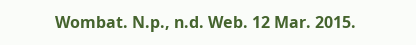Wombat. N.p., n.d. Web. 12 Mar. 2015.